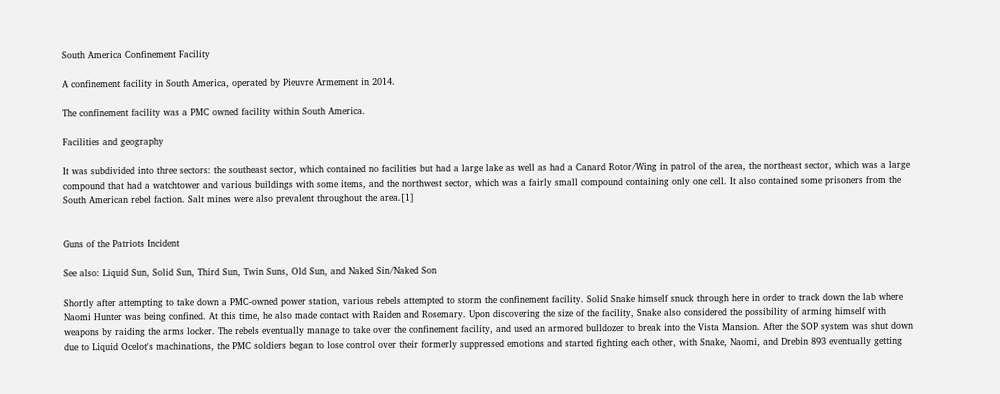South America Confinement Facility

A confinement facility in South America, operated by Pieuvre Armement in 2014.

The confinement facility was a PMC owned facility within South America.

Facilities and geography

It was subdivided into three sectors: the southeast sector, which contained no facilities but had a large lake as well as had a Canard Rotor/Wing in patrol of the area, the northeast sector, which was a large compound that had a watchtower and various buildings with some items, and the northwest sector, which was a fairly small compound containing only one cell. It also contained some prisoners from the South American rebel faction. Salt mines were also prevalent throughout the area.[1]


Guns of the Patriots Incident

See also: Liquid Sun, Solid Sun, Third Sun, Twin Suns, Old Sun, and Naked Sin/Naked Son

Shortly after attempting to take down a PMC-owned power station, various rebels attempted to storm the confinement facility. Solid Snake himself snuck through here in order to track down the lab where Naomi Hunter was being confined. At this time, he also made contact with Raiden and Rosemary. Upon discovering the size of the facility, Snake also considered the possibility of arming himself with weapons by raiding the arms locker. The rebels eventually manage to take over the confinement facility, and used an armored bulldozer to break into the Vista Mansion. After the SOP system was shut down due to Liquid Ocelot's machinations, the PMC soldiers began to lose control over their formerly suppressed emotions and started fighting each other, with Snake, Naomi, and Drebin 893 eventually getting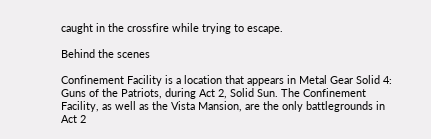caught in the crossfire while trying to escape.

Behind the scenes

Confinement Facility is a location that appears in Metal Gear Solid 4: Guns of the Patriots, during Act 2, Solid Sun. The Confinement Facility, as well as the Vista Mansion, are the only battlegrounds in Act 2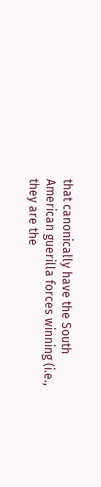that canonically have the South American guerilla forces winning (i.e., they are the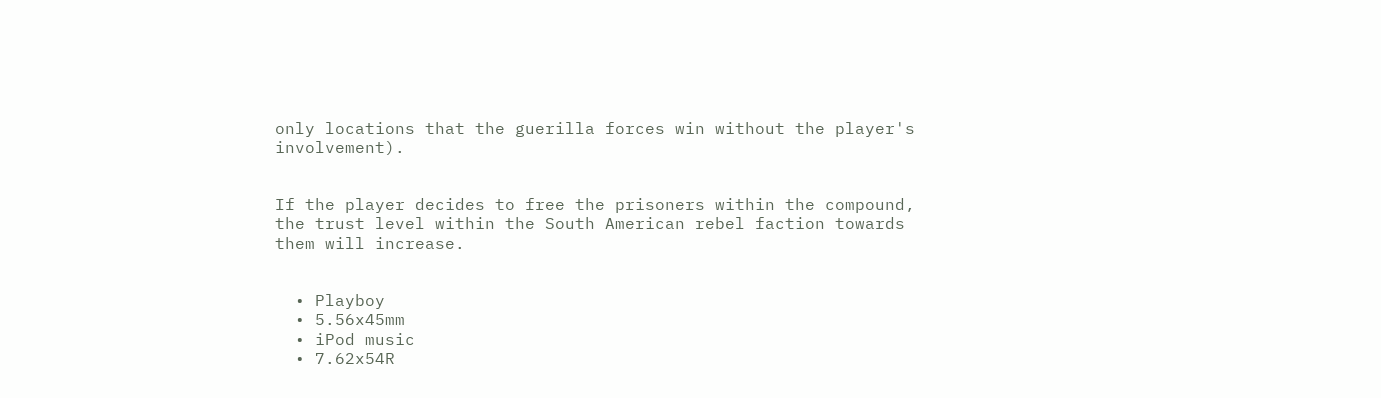only locations that the guerilla forces win without the player's involvement).


If the player decides to free the prisoners within the compound, the trust level within the South American rebel faction towards them will increase.


  • Playboy
  • 5.56x45mm
  • iPod music
  • 7.62x54R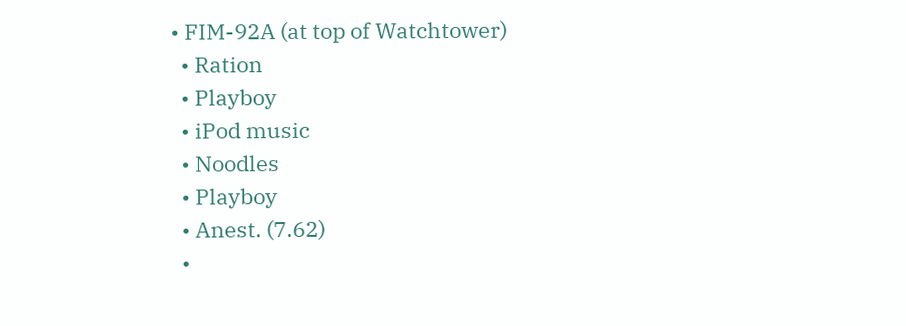• FIM-92A (at top of Watchtower)
  • Ration
  • Playboy
  • iPod music
  • Noodles
  • Playboy
  • Anest. (7.62)
  •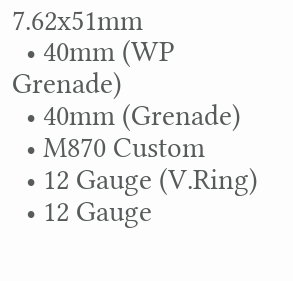7.62x51mm
  • 40mm (WP Grenade)
  • 40mm (Grenade)
  • M870 Custom
  • 12 Gauge (V.Ring)
  • 12 Gauge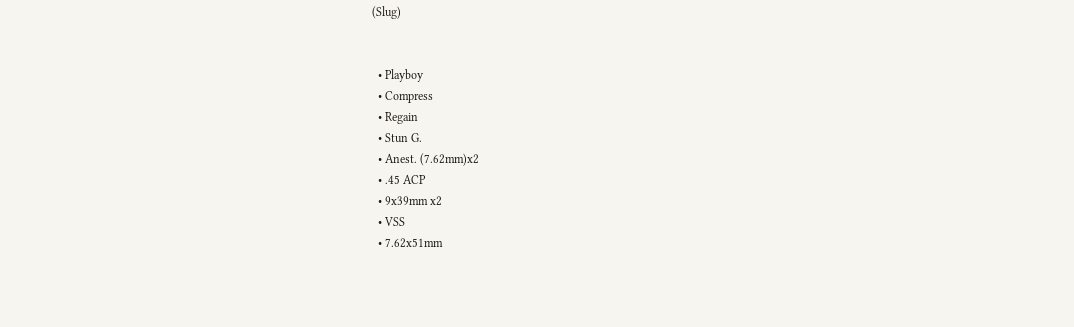(Slug)


  • Playboy
  • Compress
  • Regain
  • Stun G.
  • Anest. (7.62mm)x2
  • .45 ACP
  • 9x39mm x2
  • VSS
  • 7.62x51mm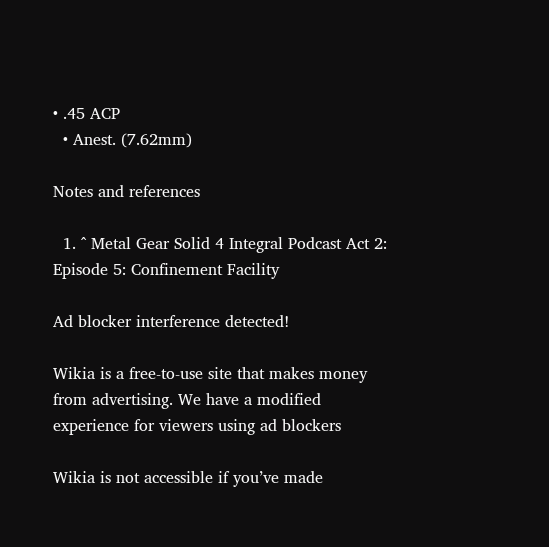• .45 ACP
  • Anest. (7.62mm)

Notes and references

  1. ^ Metal Gear Solid 4 Integral Podcast Act 2: Episode 5: Confinement Facility

Ad blocker interference detected!

Wikia is a free-to-use site that makes money from advertising. We have a modified experience for viewers using ad blockers

Wikia is not accessible if you’ve made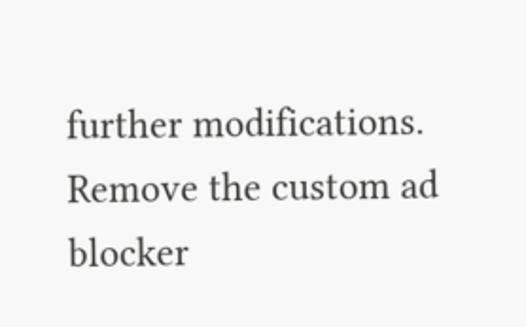further modifications. Remove the custom ad blocker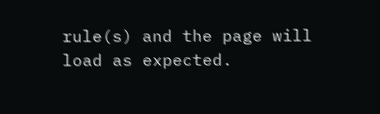rule(s) and the page will load as expected.